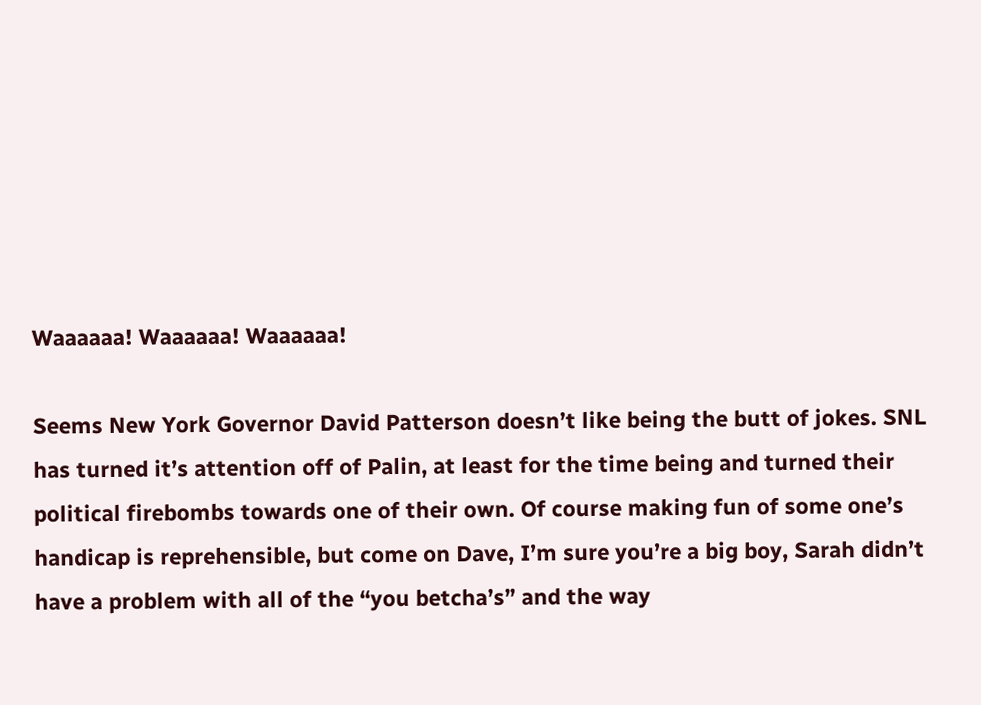Waaaaaa! Waaaaaa! Waaaaaa!

Seems New York Governor David Patterson doesn’t like being the butt of jokes. SNL has turned it’s attention off of Palin, at least for the time being and turned their political firebombs towards one of their own. Of course making fun of some one’s handicap is reprehensible, but come on Dave, I’m sure you’re a big boy, Sarah didn’t have a problem with all of the “you betcha’s” and the way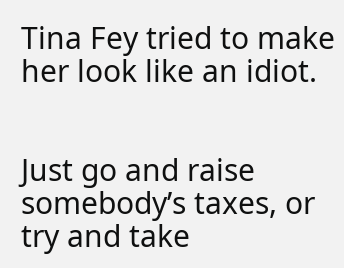Tina Fey tried to make her look like an idiot.


Just go and raise somebody’s taxes, or try and take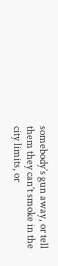somebody’s gun away, or tell them they can’t smoke in the city limits, or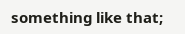something like that;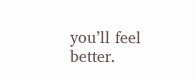you’ll feel better.